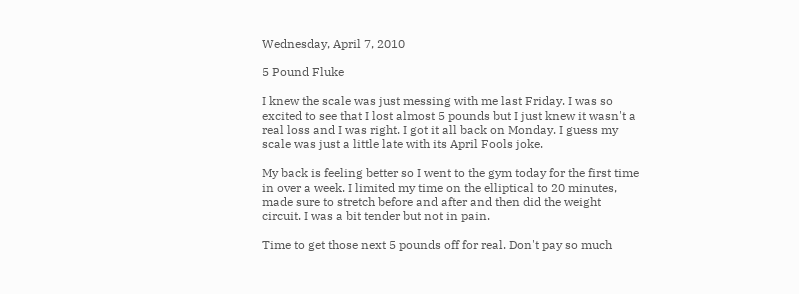Wednesday, April 7, 2010

5 Pound Fluke

I knew the scale was just messing with me last Friday. I was so excited to see that I lost almost 5 pounds but I just knew it wasn't a real loss and I was right. I got it all back on Monday. I guess my scale was just a little late with its April Fools joke.

My back is feeling better so I went to the gym today for the first time in over a week. I limited my time on the elliptical to 20 minutes, made sure to stretch before and after and then did the weight circuit. I was a bit tender but not in pain.

Time to get those next 5 pounds off for real. Don't pay so much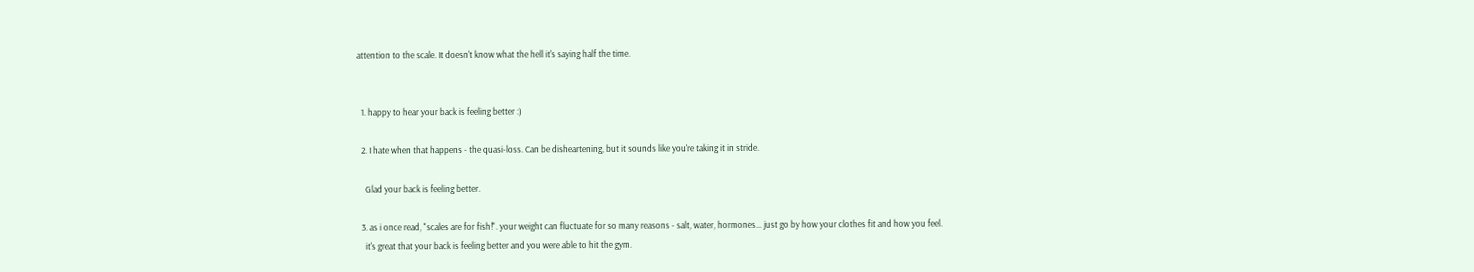attention to the scale. It doesn't know what the hell it's saying half the time.


  1. happy to hear your back is feeling better :)

  2. I hate when that happens - the quasi-loss. Can be disheartening, but it sounds like you're taking it in stride.

    Glad your back is feeling better.

  3. as i once read, "scales are for fish!". your weight can fluctuate for so many reasons - salt, water, hormones... just go by how your clothes fit and how you feel.
    it's great that your back is feeling better and you were able to hit the gym.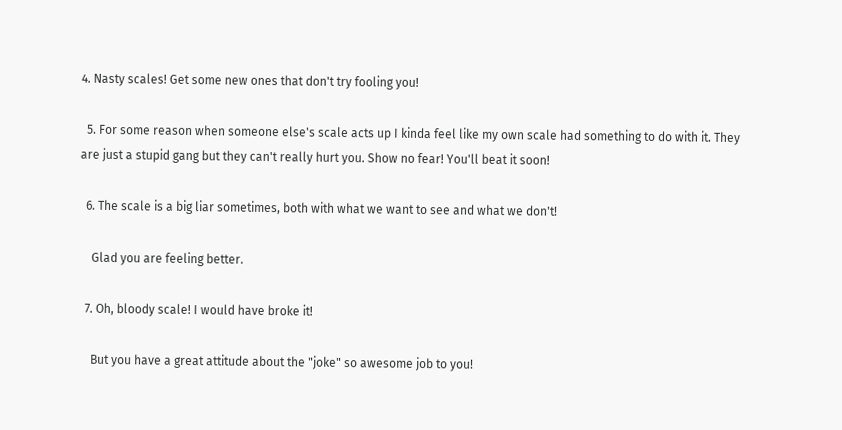4. Nasty scales! Get some new ones that don't try fooling you!

  5. For some reason when someone else's scale acts up I kinda feel like my own scale had something to do with it. They are just a stupid gang but they can't really hurt you. Show no fear! You'll beat it soon!

  6. The scale is a big liar sometimes, both with what we want to see and what we don't!

    Glad you are feeling better.

  7. Oh, bloody scale! I would have broke it!

    But you have a great attitude about the "joke" so awesome job to you!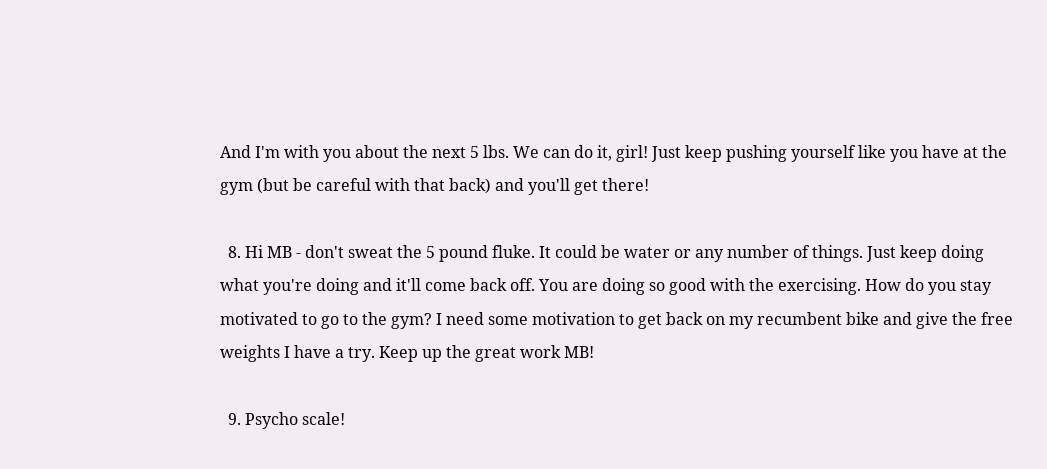And I'm with you about the next 5 lbs. We can do it, girl! Just keep pushing yourself like you have at the gym (but be careful with that back) and you'll get there!

  8. Hi MB - don't sweat the 5 pound fluke. It could be water or any number of things. Just keep doing what you're doing and it'll come back off. You are doing so good with the exercising. How do you stay motivated to go to the gym? I need some motivation to get back on my recumbent bike and give the free weights I have a try. Keep up the great work MB!

  9. Psycho scale!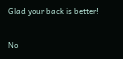Glad your back is better!


No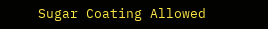Sugar Coating Allowed